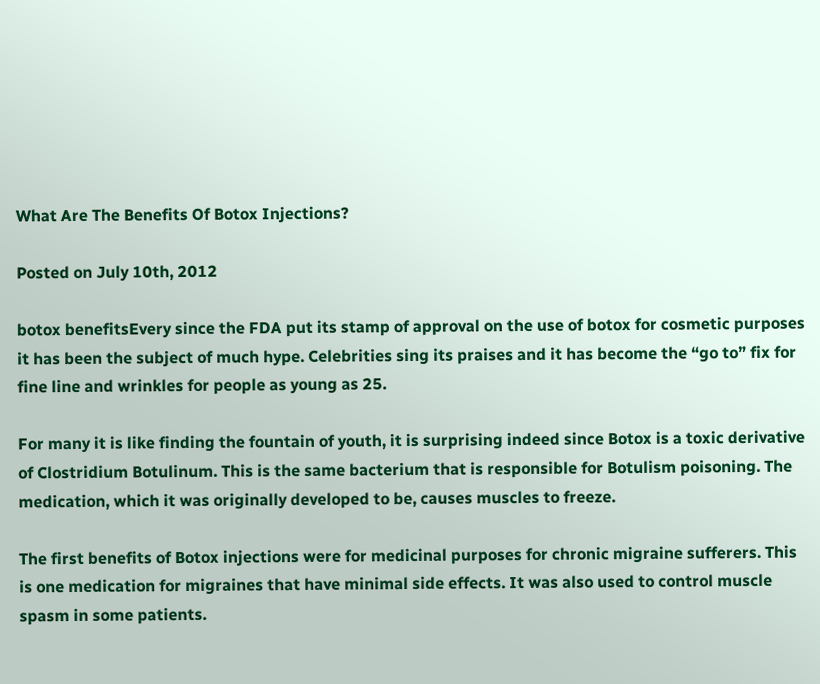What Are The Benefits Of Botox Injections?

Posted on July 10th, 2012

botox benefitsEvery since the FDA put its stamp of approval on the use of botox for cosmetic purposes it has been the subject of much hype. Celebrities sing its praises and it has become the “go to” fix for fine line and wrinkles for people as young as 25.

For many it is like finding the fountain of youth, it is surprising indeed since Botox is a toxic derivative of Clostridium Botulinum. This is the same bacterium that is responsible for Botulism poisoning. The medication, which it was originally developed to be, causes muscles to freeze.

The first benefits of Botox injections were for medicinal purposes for chronic migraine sufferers. This is one medication for migraines that have minimal side effects. It was also used to control muscle spasm in some patients.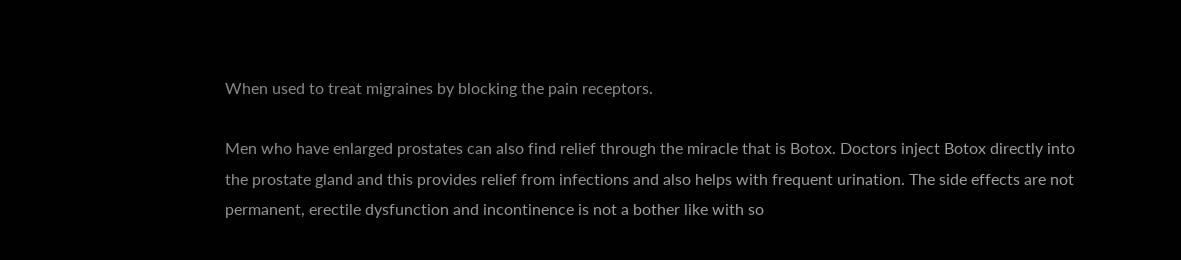When used to treat migraines by blocking the pain receptors.

Men who have enlarged prostates can also find relief through the miracle that is Botox. Doctors inject Botox directly into the prostate gland and this provides relief from infections and also helps with frequent urination. The side effects are not permanent, erectile dysfunction and incontinence is not a bother like with so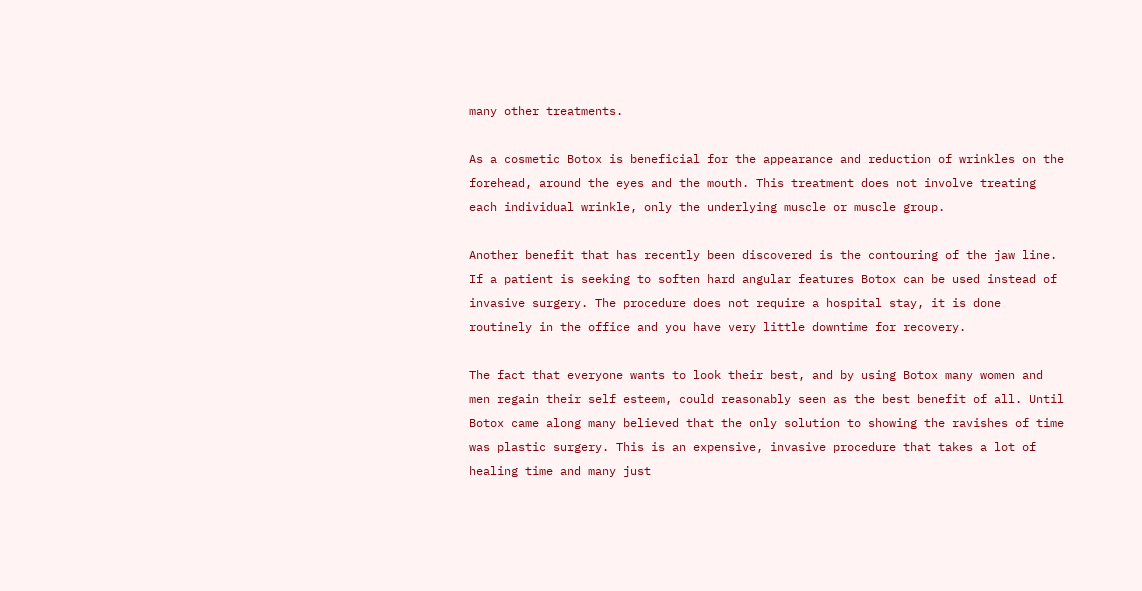many other treatments.

As a cosmetic Botox is beneficial for the appearance and reduction of wrinkles on the forehead, around the eyes and the mouth. This treatment does not involve treating each individual wrinkle, only the underlying muscle or muscle group.

Another benefit that has recently been discovered is the contouring of the jaw line. If a patient is seeking to soften hard angular features Botox can be used instead of invasive surgery. The procedure does not require a hospital stay, it is done routinely in the office and you have very little downtime for recovery.

The fact that everyone wants to look their best, and by using Botox many women and men regain their self esteem, could reasonably seen as the best benefit of all. Until Botox came along many believed that the only solution to showing the ravishes of time was plastic surgery. This is an expensive, invasive procedure that takes a lot of healing time and many just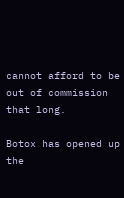cannot afford to be out of commission that long.

Botox has opened up the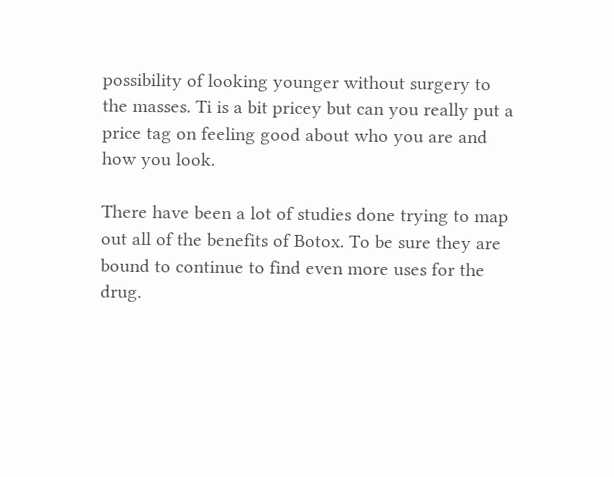possibility of looking younger without surgery to the masses. Ti is a bit pricey but can you really put a price tag on feeling good about who you are and how you look.

There have been a lot of studies done trying to map out all of the benefits of Botox. To be sure they are bound to continue to find even more uses for the drug.